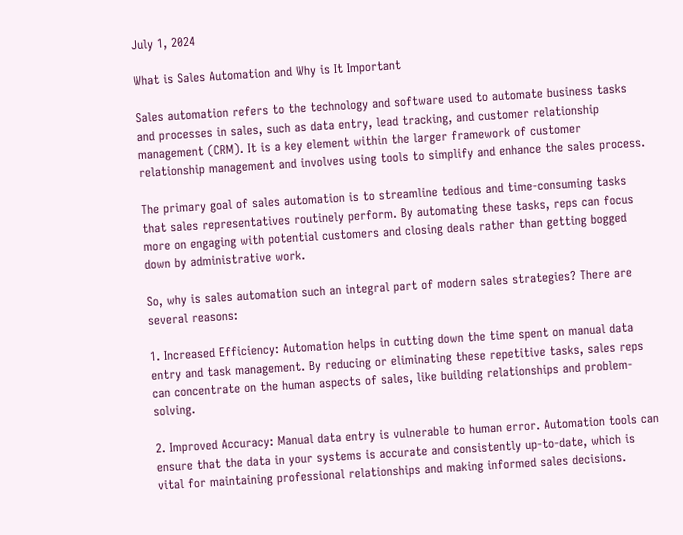July 1, 2024

What is Sales Automation and Why is It Important

Sales automation refers to the technology and software used to automate business tasks and processes in sales, such as data entry, lead tracking, and customer relationship management (CRM). It is a key element within the larger framework of customer relationship management and involves using tools to simplify and enhance the sales process.

The primary goal of sales automation is to streamline tedious and time-consuming tasks that sales representatives routinely perform. By automating these tasks, reps can focus more on engaging with potential customers and closing deals rather than getting bogged down by administrative work.

So, why is sales automation such an integral part of modern sales strategies? There are several reasons:

1. Increased Efficiency: Automation helps in cutting down the time spent on manual data entry and task management. By reducing or eliminating these repetitive tasks, sales reps can concentrate on the human aspects of sales, like building relationships and problem-solving.

2. Improved Accuracy: Manual data entry is vulnerable to human error. Automation tools can ensure that the data in your systems is accurate and consistently up-to-date, which is vital for maintaining professional relationships and making informed sales decisions.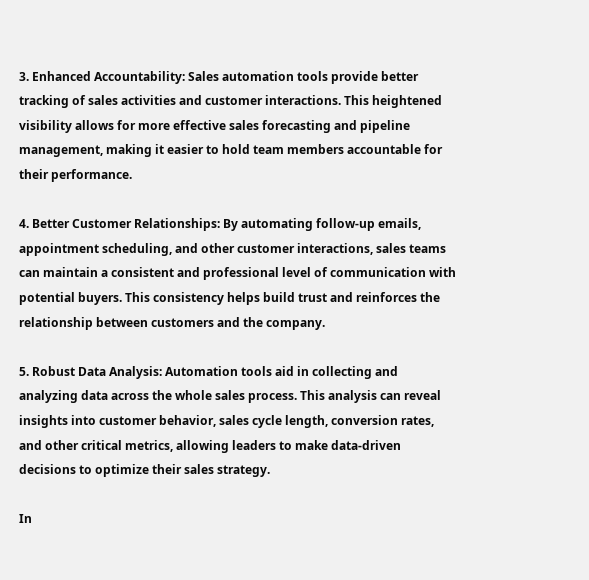3. Enhanced Accountability: Sales automation tools provide better tracking of sales activities and customer interactions. This heightened visibility allows for more effective sales forecasting and pipeline management, making it easier to hold team members accountable for their performance.

4. Better Customer Relationships: By automating follow-up emails, appointment scheduling, and other customer interactions, sales teams can maintain a consistent and professional level of communication with potential buyers. This consistency helps build trust and reinforces the relationship between customers and the company.

5. Robust Data Analysis: Automation tools aid in collecting and analyzing data across the whole sales process. This analysis can reveal insights into customer behavior, sales cycle length, conversion rates, and other critical metrics, allowing leaders to make data-driven decisions to optimize their sales strategy.

In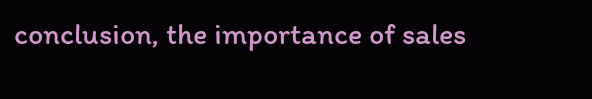conclusion, the importance of sales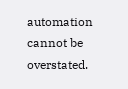automation cannot be overstated.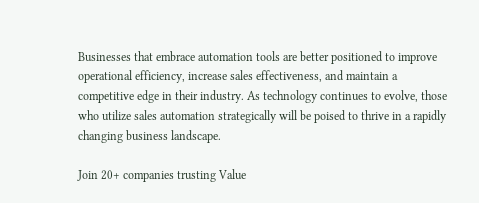Businesses that embrace automation tools are better positioned to improve operational efficiency, increase sales effectiveness, and maintain a competitive edge in their industry. As technology continues to evolve, those who utilize sales automation strategically will be poised to thrive in a rapidly changing business landscape.

Join 20+ companies trusting Value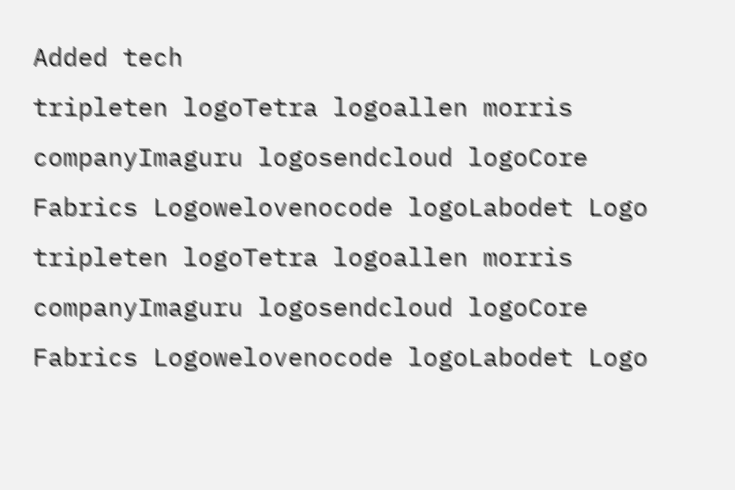Added tech
tripleten logoTetra logoallen morris companyImaguru logosendcloud logoCore Fabrics Logowelovenocode logoLabodet Logo
tripleten logoTetra logoallen morris companyImaguru logosendcloud logoCore Fabrics Logowelovenocode logoLabodet Logo